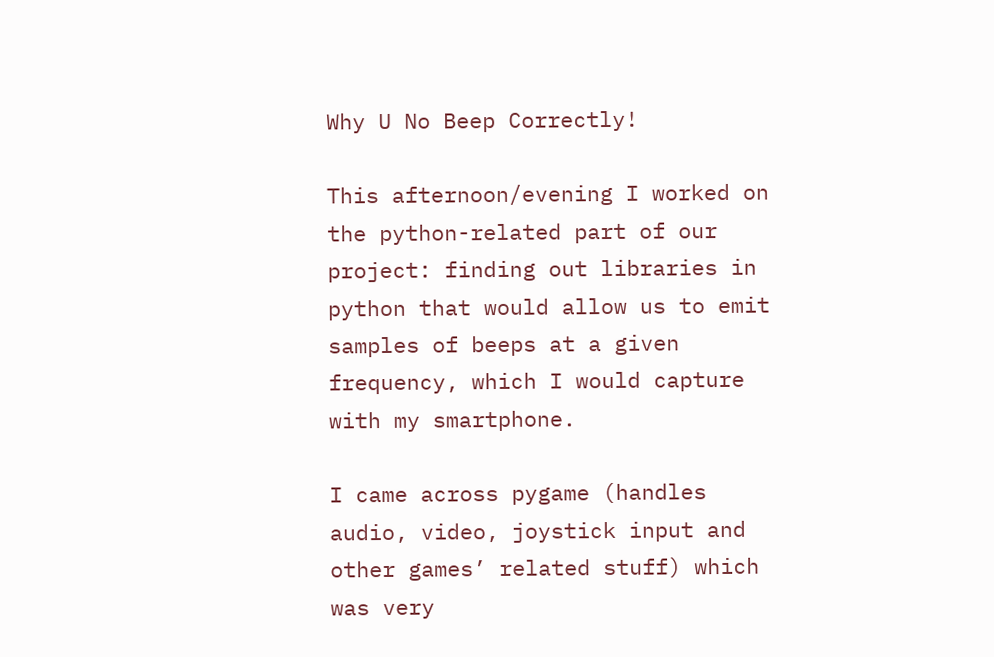Why U No Beep Correctly!

This afternoon/evening I worked on the python-related part of our project: finding out libraries in python that would allow us to emit samples of beeps at a given frequency, which I would capture with my smartphone.

I came across pygame (handles audio, video, joystick input and other games’ related stuff) which was very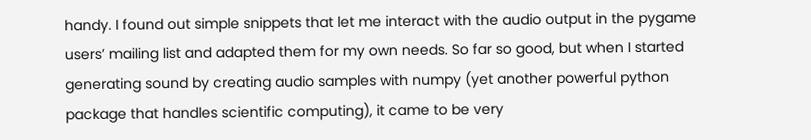handy. I found out simple snippets that let me interact with the audio output in the pygame users’ mailing list and adapted them for my own needs. So far so good, but when I started generating sound by creating audio samples with numpy (yet another powerful python package that handles scientific computing), it came to be very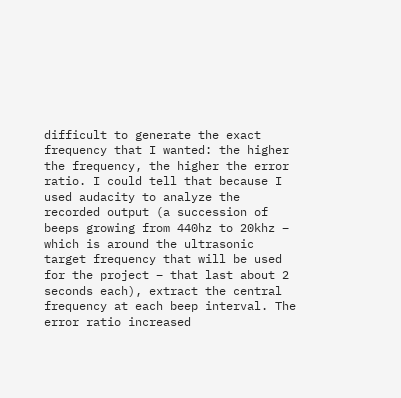difficult to generate the exact frequency that I wanted: the higher the frequency, the higher the error ratio. I could tell that because I used audacity to analyze the recorded output (a succession of beeps growing from 440hz to 20khz – which is around the ultrasonic target frequency that will be used for the project – that last about 2 seconds each), extract the central frequency at each beep interval. The error ratio increased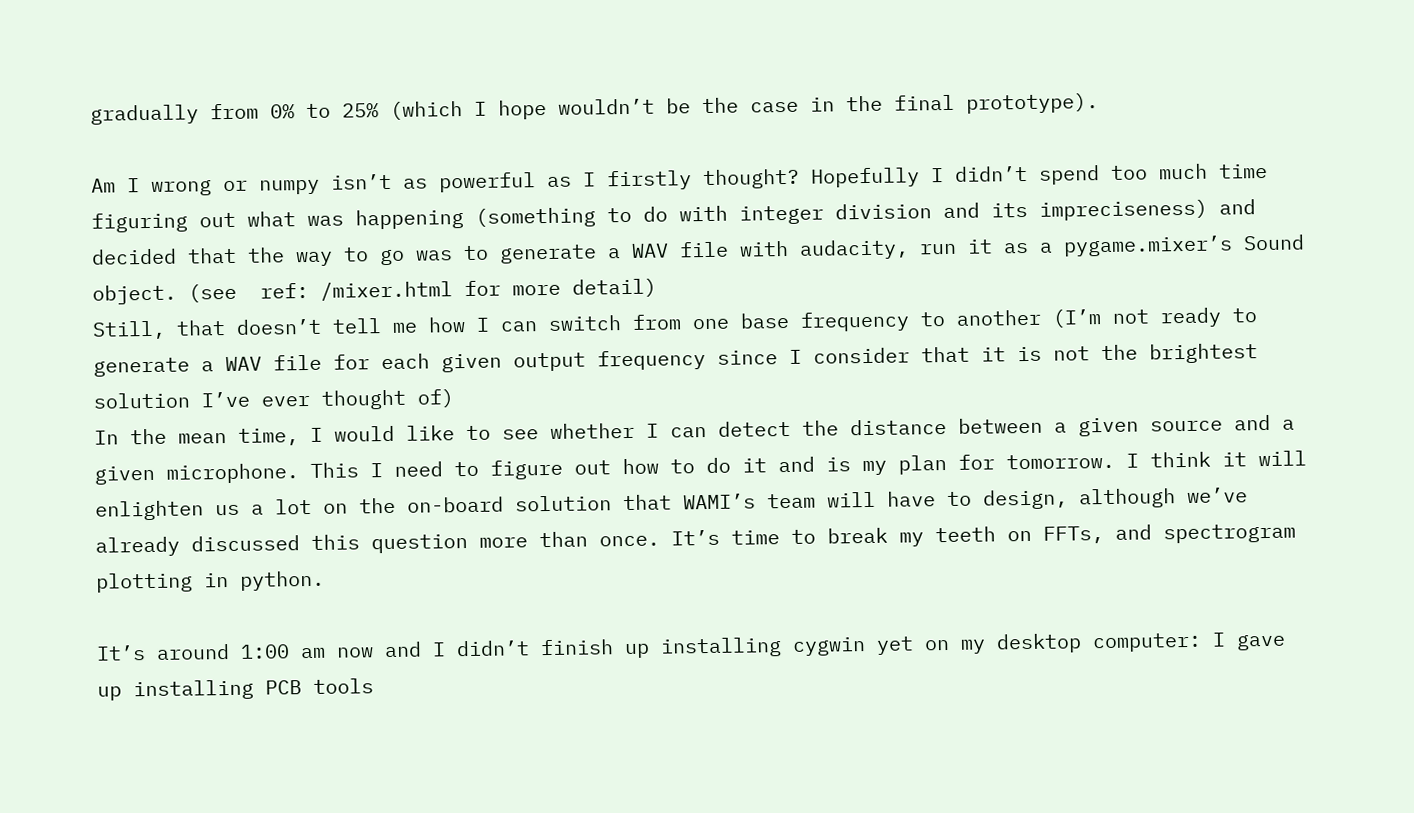gradually from 0% to 25% (which I hope wouldn’t be the case in the final prototype).

Am I wrong or numpy isn’t as powerful as I firstly thought? Hopefully I didn’t spend too much time figuring out what was happening (something to do with integer division and its impreciseness) and decided that the way to go was to generate a WAV file with audacity, run it as a pygame.mixer’s Sound object. (see  ref: /mixer.html for more detail)
Still, that doesn’t tell me how I can switch from one base frequency to another (I’m not ready to generate a WAV file for each given output frequency since I consider that it is not the brightest solution I’ve ever thought of)
In the mean time, I would like to see whether I can detect the distance between a given source and a given microphone. This I need to figure out how to do it and is my plan for tomorrow. I think it will enlighten us a lot on the on-board solution that WAMI’s team will have to design, although we’ve already discussed this question more than once. It’s time to break my teeth on FFTs, and spectrogram plotting in python.

It’s around 1:00 am now and I didn’t finish up installing cygwin yet on my desktop computer: I gave up installing PCB tools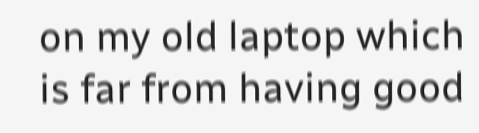on my old laptop which is far from having good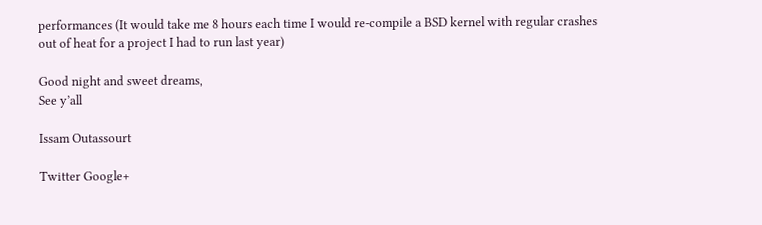performances (It would take me 8 hours each time I would re-compile a BSD kernel with regular crashes out of heat for a project I had to run last year)

Good night and sweet dreams,
See y’all

Issam Outassourt

Twitter Google+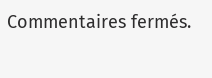Commentaires fermés.